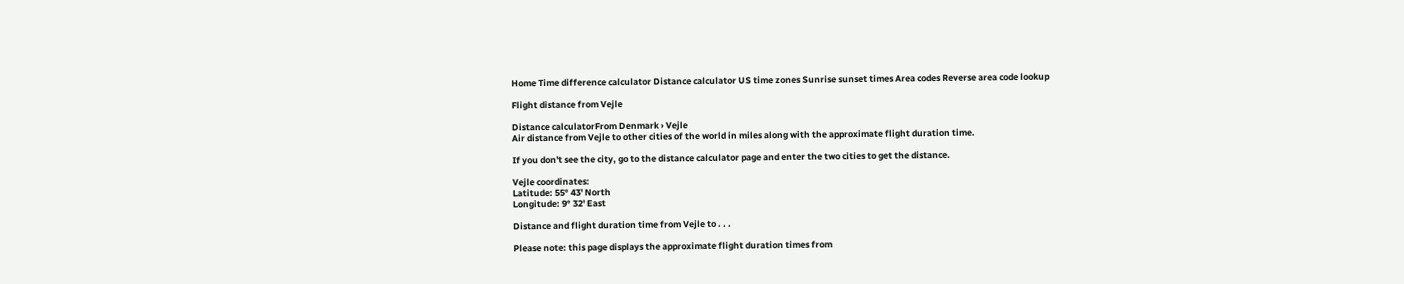Home Time difference calculator Distance calculator US time zones Sunrise sunset times Area codes Reverse area code lookup

Flight distance from Vejle

Distance calculatorFrom Denmark › Vejle
Air distance from Vejle to other cities of the world in miles along with the approximate flight duration time.

If you don't see the city, go to the distance calculator page and enter the two cities to get the distance.

Vejle coordinates:
Latitude: 55° 43' North
Longitude: 9° 32' East

Distance and flight duration time from Vejle to . . .

Please note: this page displays the approximate flight duration times from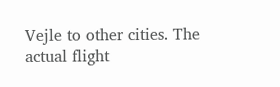Vejle to other cities. The actual flight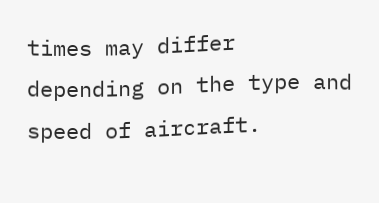times may differ depending on the type and speed of aircraft.